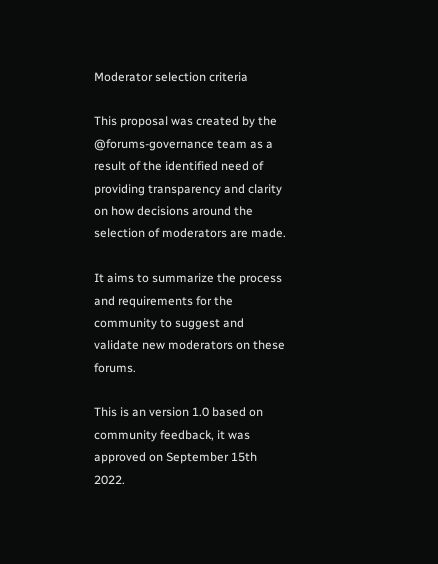Moderator selection criteria

This proposal was created by the @forums-governance team as a result of the identified need of providing transparency and clarity on how decisions around the selection of moderators are made.

It aims to summarize the process and requirements for the community to suggest and validate new moderators on these forums.

This is an version 1.0 based on community feedback, it was approved on September 15th 2022.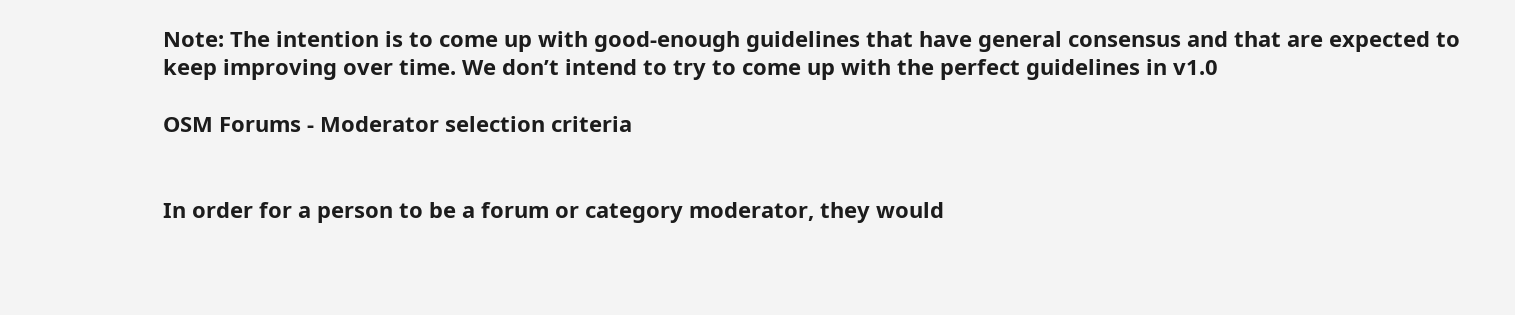Note: The intention is to come up with good-enough guidelines that have general consensus and that are expected to keep improving over time. We don’t intend to try to come up with the perfect guidelines in v1.0

OSM Forums - Moderator selection criteria


In order for a person to be a forum or category moderator, they would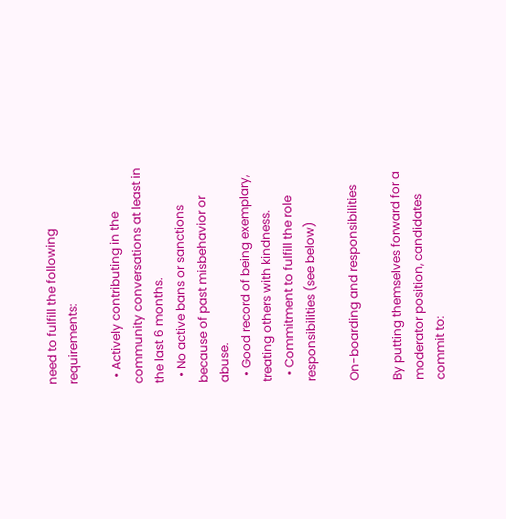need to fulfill the following requirements:

  • Actively contributing in the community conversations at least in the last 6 months.
  • No active bans or sanctions because of past misbehavior or abuse.
  • Good record of being exemplary, treating others with kindness.
  • Commitment to fulfill the role responsibilities (see below)

On-boarding and responsibilities

By putting themselves forward for a moderator position, candidates commit to: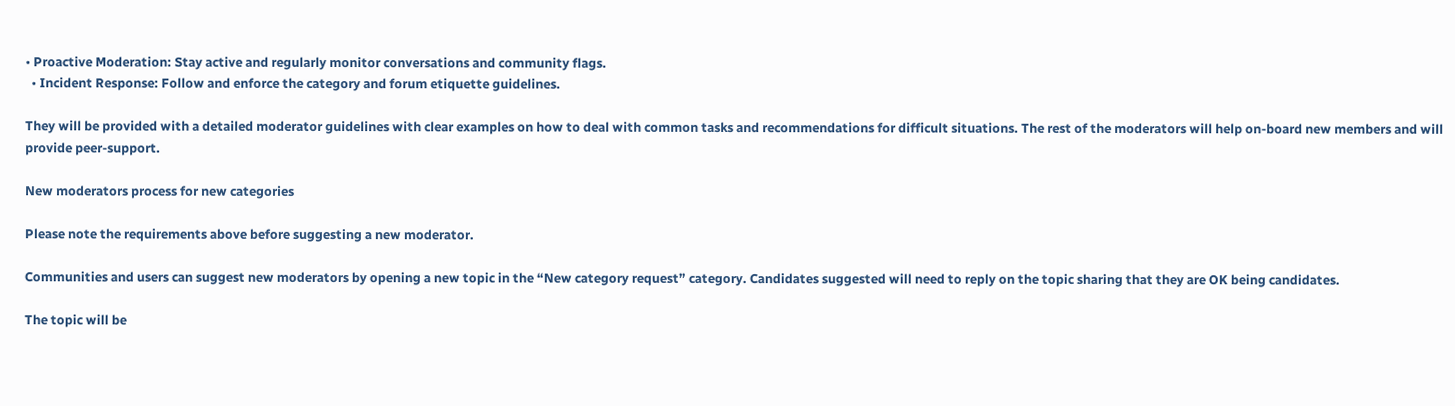• Proactive Moderation: Stay active and regularly monitor conversations and community flags.
  • Incident Response: Follow and enforce the category and forum etiquette guidelines.

They will be provided with a detailed moderator guidelines with clear examples on how to deal with common tasks and recommendations for difficult situations. The rest of the moderators will help on-board new members and will provide peer-support.

New moderators process for new categories

Please note the requirements above before suggesting a new moderator.

Communities and users can suggest new moderators by opening a new topic in the “New category request” category. Candidates suggested will need to reply on the topic sharing that they are OK being candidates.

The topic will be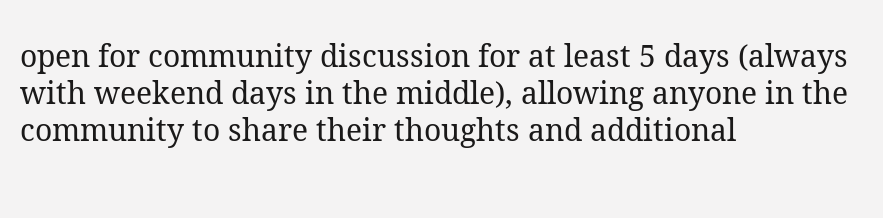open for community discussion for at least 5 days (always with weekend days in the middle), allowing anyone in the community to share their thoughts and additional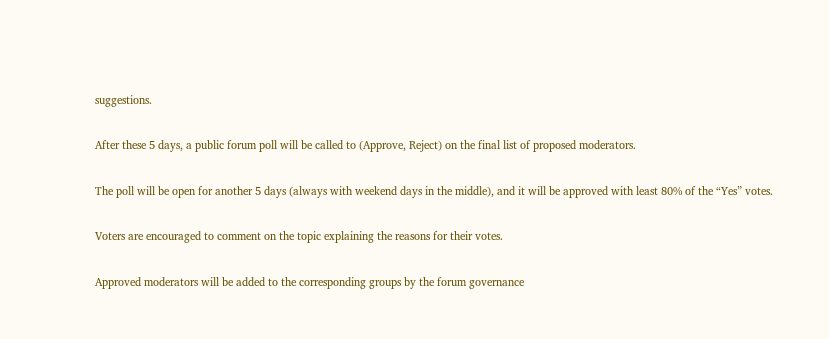suggestions.

After these 5 days, a public forum poll will be called to (Approve, Reject) on the final list of proposed moderators.

The poll will be open for another 5 days (always with weekend days in the middle), and it will be approved with least 80% of the “Yes” votes.

Voters are encouraged to comment on the topic explaining the reasons for their votes.

Approved moderators will be added to the corresponding groups by the forum governance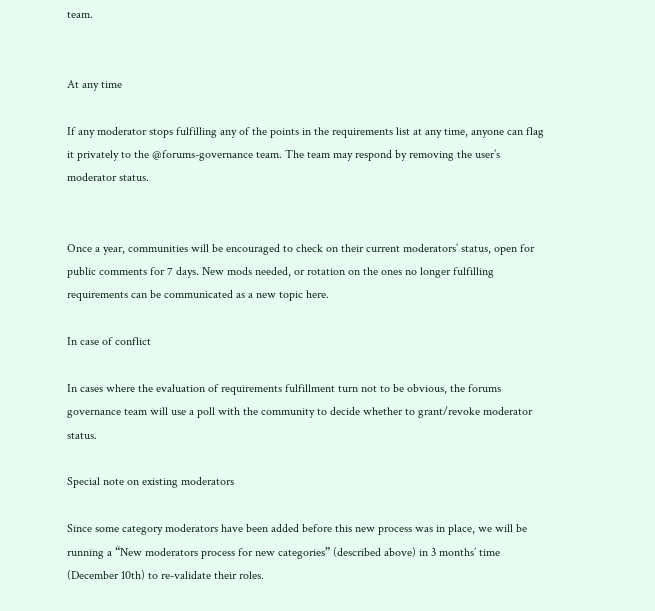team.


At any time

If any moderator stops fulfilling any of the points in the requirements list at any time, anyone can flag it privately to the @forums-governance team. The team may respond by removing the user’s moderator status.


Once a year, communities will be encouraged to check on their current moderators’ status, open for public comments for 7 days. New mods needed, or rotation on the ones no longer fulfilling requirements can be communicated as a new topic here.

In case of conflict

In cases where the evaluation of requirements fulfillment turn not to be obvious, the forums governance team will use a poll with the community to decide whether to grant/revoke moderator status.

Special note on existing moderators

Since some category moderators have been added before this new process was in place, we will be running a “New moderators process for new categories” (described above) in 3 months’ time (December 10th) to re-validate their roles.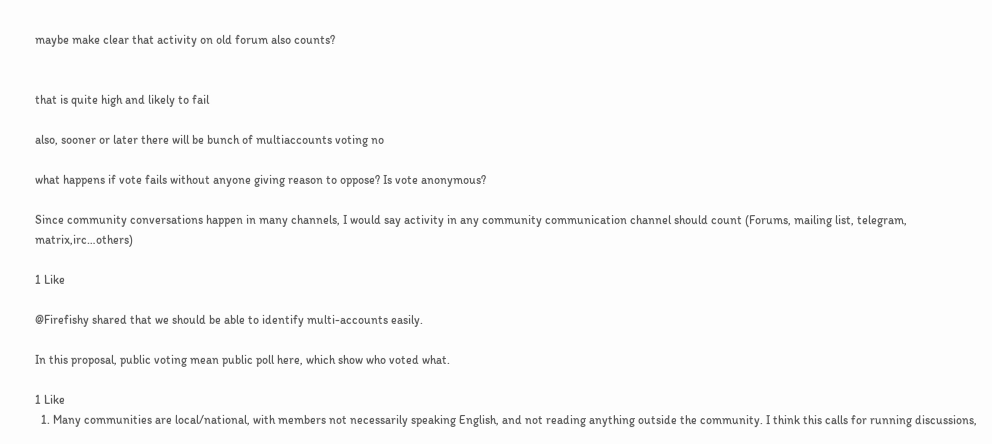maybe make clear that activity on old forum also counts?


that is quite high and likely to fail

also, sooner or later there will be bunch of multiaccounts voting no

what happens if vote fails without anyone giving reason to oppose? Is vote anonymous?

Since community conversations happen in many channels, I would say activity in any community communication channel should count (Forums, mailing list, telegram, matrix,irc…others)

1 Like

@Firefishy shared that we should be able to identify multi-accounts easily.

In this proposal, public voting mean public poll here, which show who voted what.

1 Like
  1. Many communities are local/national, with members not necessarily speaking English, and not reading anything outside the community. I think this calls for running discussions,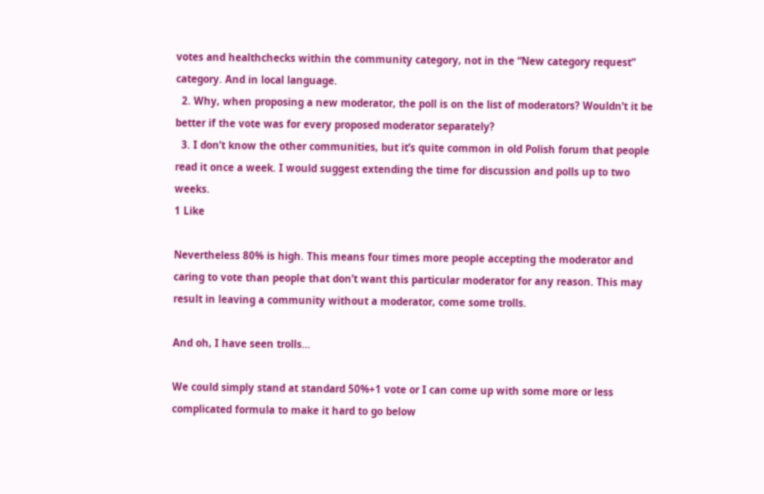votes and healthchecks within the community category, not in the “New category request” category. And in local language.
  2. Why, when proposing a new moderator, the poll is on the list of moderators? Wouldn’t it be better if the vote was for every proposed moderator separately?
  3. I don’t know the other communities, but it’s quite common in old Polish forum that people read it once a week. I would suggest extending the time for discussion and polls up to two weeks.
1 Like

Nevertheless 80% is high. This means four times more people accepting the moderator and caring to vote than people that don’t want this particular moderator for any reason. This may result in leaving a community without a moderator, come some trolls.

And oh, I have seen trolls…

We could simply stand at standard 50%+1 vote or I can come up with some more or less complicated formula to make it hard to go below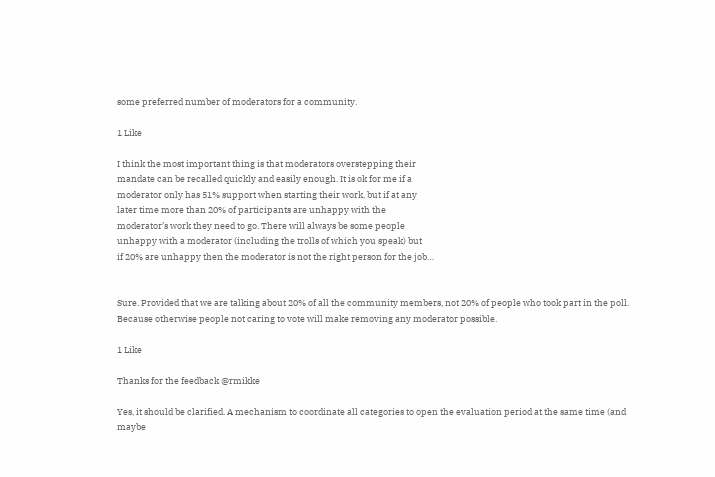some preferred number of moderators for a community.

1 Like

I think the most important thing is that moderators overstepping their
mandate can be recalled quickly and easily enough. It is ok for me if a
moderator only has 51% support when starting their work, but if at any
later time more than 20% of participants are unhappy with the
moderator’s work they need to go. There will always be some people
unhappy with a moderator (including the trolls of which you speak) but
if 20% are unhappy then the moderator is not the right person for the job…


Sure. Provided that we are talking about 20% of all the community members, not 20% of people who took part in the poll. Because otherwise people not caring to vote will make removing any moderator possible.

1 Like

Thanks for the feedback @rmikke

Yes, it should be clarified. A mechanism to coordinate all categories to open the evaluation period at the same time (and maybe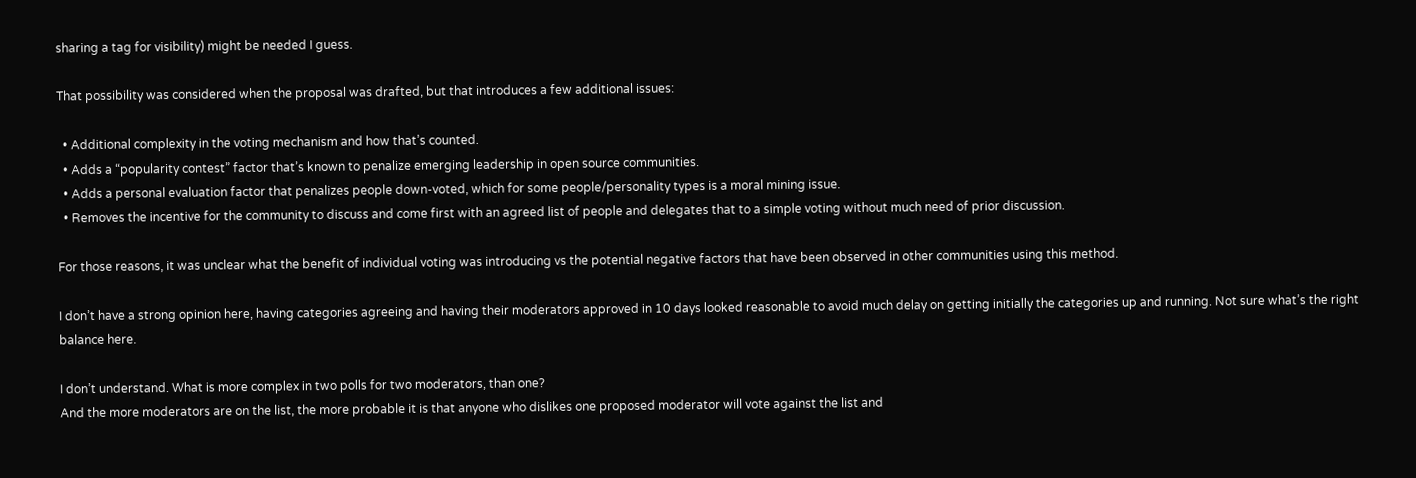sharing a tag for visibility) might be needed I guess.

That possibility was considered when the proposal was drafted, but that introduces a few additional issues:

  • Additional complexity in the voting mechanism and how that’s counted.
  • Adds a “popularity contest” factor that’s known to penalize emerging leadership in open source communities.
  • Adds a personal evaluation factor that penalizes people down-voted, which for some people/personality types is a moral mining issue.
  • Removes the incentive for the community to discuss and come first with an agreed list of people and delegates that to a simple voting without much need of prior discussion.

For those reasons, it was unclear what the benefit of individual voting was introducing vs the potential negative factors that have been observed in other communities using this method.

I don’t have a strong opinion here, having categories agreeing and having their moderators approved in 10 days looked reasonable to avoid much delay on getting initially the categories up and running. Not sure what’s the right balance here.

I don’t understand. What is more complex in two polls for two moderators, than one?
And the more moderators are on the list, the more probable it is that anyone who dislikes one proposed moderator will vote against the list and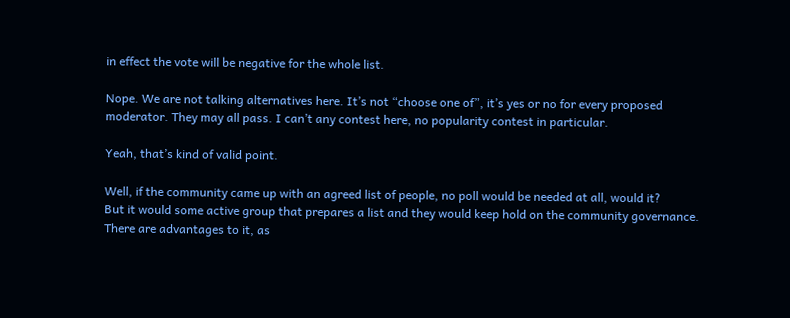in effect the vote will be negative for the whole list.

Nope. We are not talking alternatives here. It’s not “choose one of”, it’s yes or no for every proposed moderator. They may all pass. I can’t any contest here, no popularity contest in particular.

Yeah, that’s kind of valid point.

Well, if the community came up with an agreed list of people, no poll would be needed at all, would it?
But it would some active group that prepares a list and they would keep hold on the community governance. There are advantages to it, as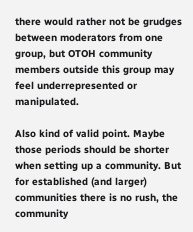there would rather not be grudges between moderators from one group, but OTOH community members outside this group may feel underrepresented or manipulated.

Also kind of valid point. Maybe those periods should be shorter when setting up a community. But for established (and larger) communities there is no rush, the community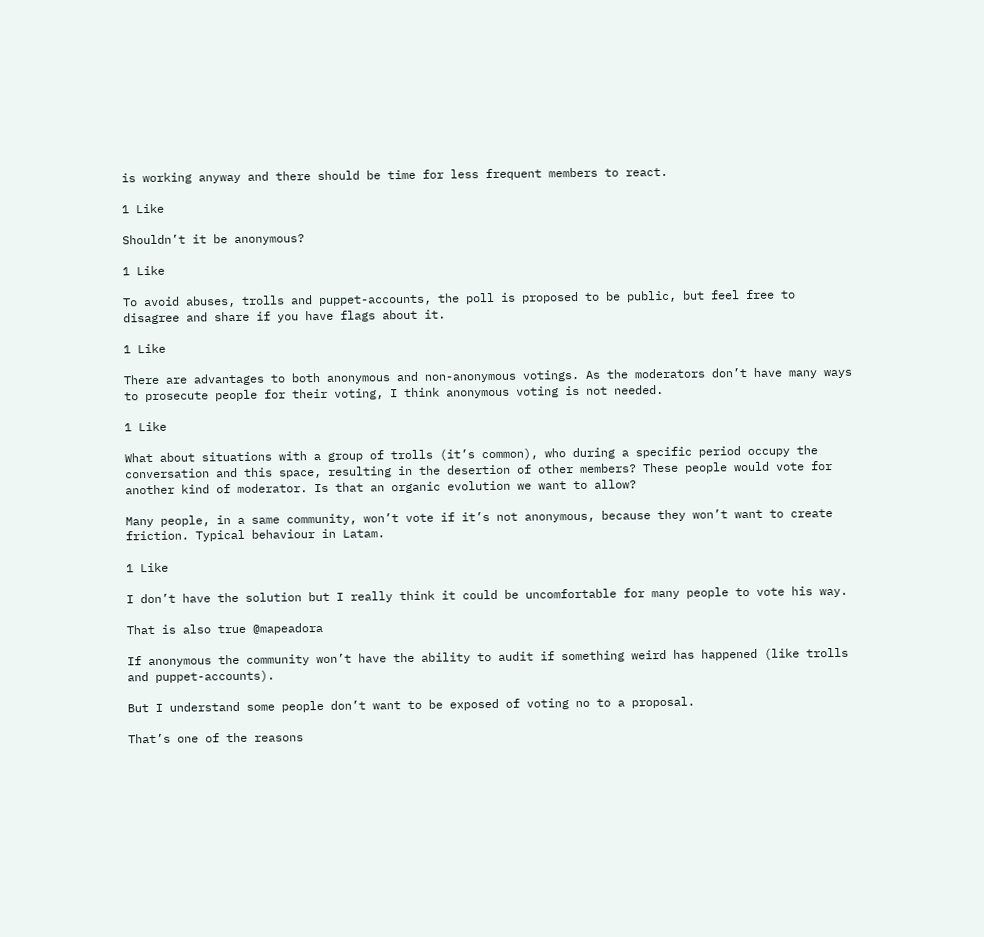is working anyway and there should be time for less frequent members to react.

1 Like

Shouldn’t it be anonymous?

1 Like

To avoid abuses, trolls and puppet-accounts, the poll is proposed to be public, but feel free to disagree and share if you have flags about it.

1 Like

There are advantages to both anonymous and non-anonymous votings. As the moderators don’t have many ways to prosecute people for their voting, I think anonymous voting is not needed.

1 Like

What about situations with a group of trolls (it’s common), who during a specific period occupy the conversation and this space, resulting in the desertion of other members? These people would vote for another kind of moderator. Is that an organic evolution we want to allow?

Many people, in a same community, won’t vote if it’s not anonymous, because they won’t want to create friction. Typical behaviour in Latam.

1 Like

I don’t have the solution but I really think it could be uncomfortable for many people to vote his way.

That is also true @mapeadora

If anonymous the community won’t have the ability to audit if something weird has happened (like trolls and puppet-accounts).

But I understand some people don’t want to be exposed of voting no to a proposal.

That’s one of the reasons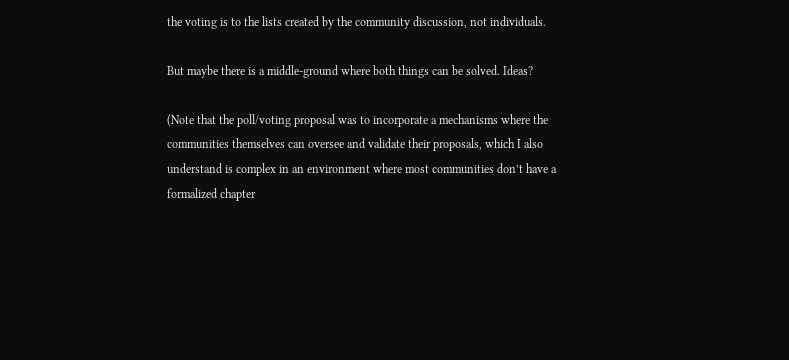the voting is to the lists created by the community discussion, not individuals.

But maybe there is a middle-ground where both things can be solved. Ideas?

(Note that the poll/voting proposal was to incorporate a mechanisms where the communities themselves can oversee and validate their proposals, which I also understand is complex in an environment where most communities don’t have a formalized chapter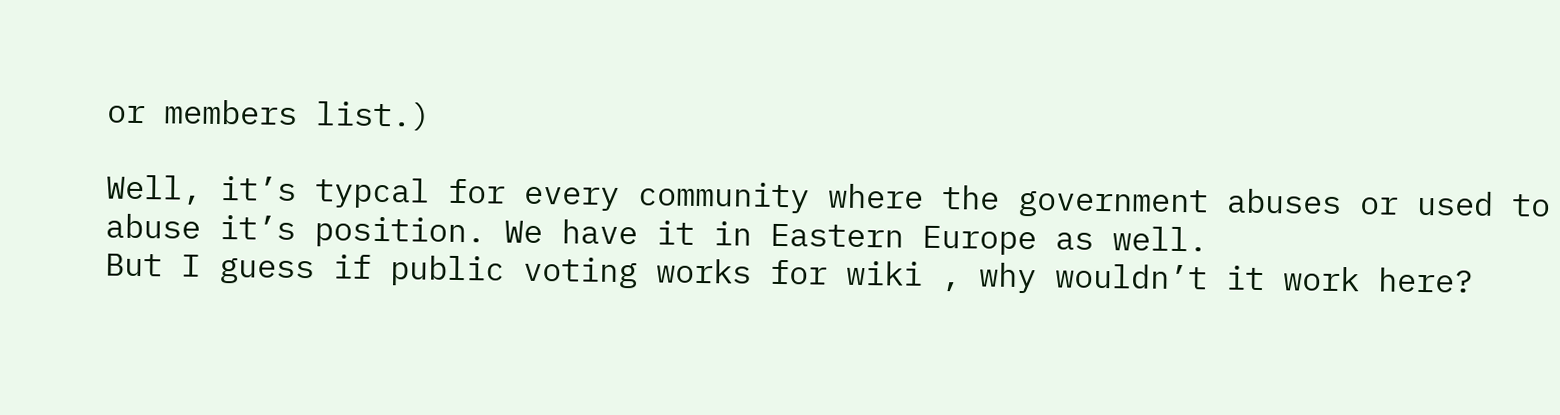or members list.)

Well, it’s typcal for every community where the government abuses or used to abuse it’s position. We have it in Eastern Europe as well.
But I guess if public voting works for wiki , why wouldn’t it work here?